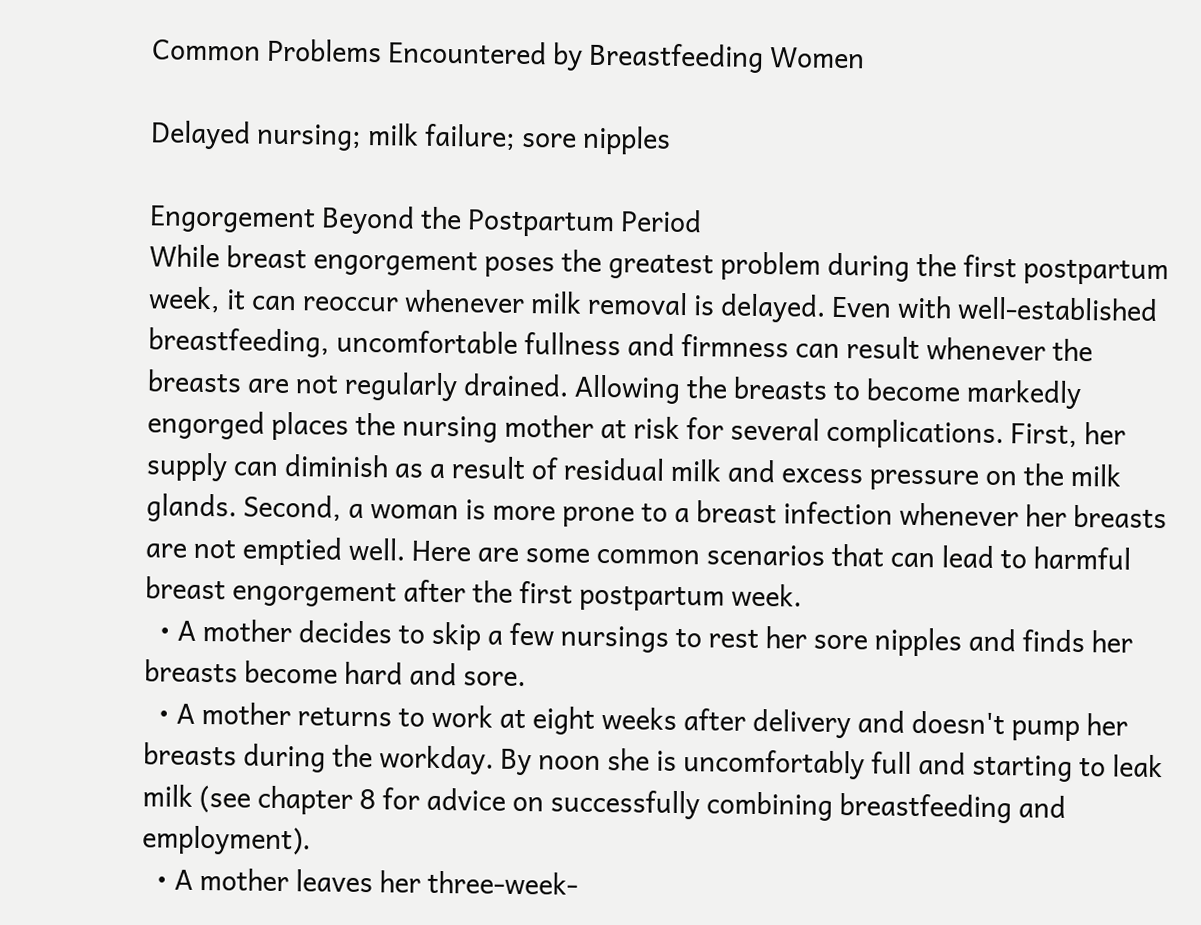Common Problems Encountered by Breastfeeding Women

Delayed nursing; milk failure; sore nipples

Engorgement Beyond the Postpartum Period
While breast engorgement poses the greatest problem during the first postpartum week, it can reoccur whenever milk removal is delayed. Even with well-established breastfeeding, uncomfortable fullness and firmness can result whenever the breasts are not regularly drained. Allowing the breasts to become markedly engorged places the nursing mother at risk for several complications. First, her supply can diminish as a result of residual milk and excess pressure on the milk glands. Second, a woman is more prone to a breast infection whenever her breasts are not emptied well. Here are some common scenarios that can lead to harmful breast engorgement after the first postpartum week.
  • A mother decides to skip a few nursings to rest her sore nipples and finds her breasts become hard and sore.
  • A mother returns to work at eight weeks after delivery and doesn't pump her breasts during the workday. By noon she is uncomfortably full and starting to leak milk (see chapter 8 for advice on successfully combining breastfeeding and employment).
  • A mother leaves her three-week-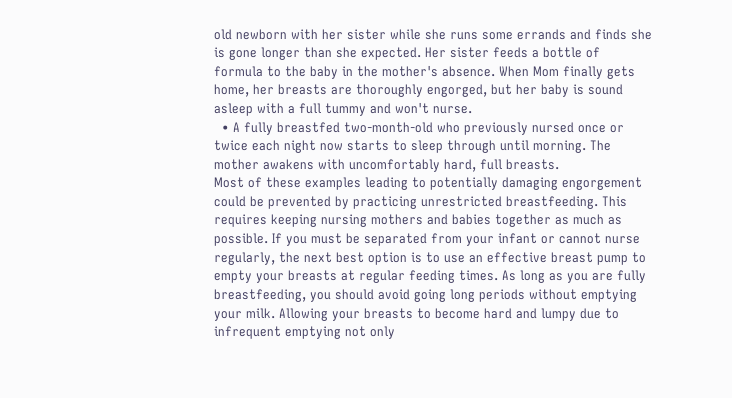old newborn with her sister while she runs some errands and finds she is gone longer than she expected. Her sister feeds a bottle of formula to the baby in the mother's absence. When Mom finally gets home, her breasts are thoroughly engorged, but her baby is sound asleep with a full tummy and won't nurse.
  • A fully breastfed two-month-old who previously nursed once or twice each night now starts to sleep through until morning. The mother awakens with uncomfortably hard, full breasts.
Most of these examples leading to potentially damaging engorgement could be prevented by practicing unrestricted breastfeeding. This requires keeping nursing mothers and babies together as much as possible. If you must be separated from your infant or cannot nurse regularly, the next best option is to use an effective breast pump to empty your breasts at regular feeding times. As long as you are fully breastfeeding, you should avoid going long periods without emptying your milk. Allowing your breasts to become hard and lumpy due to infrequent emptying not only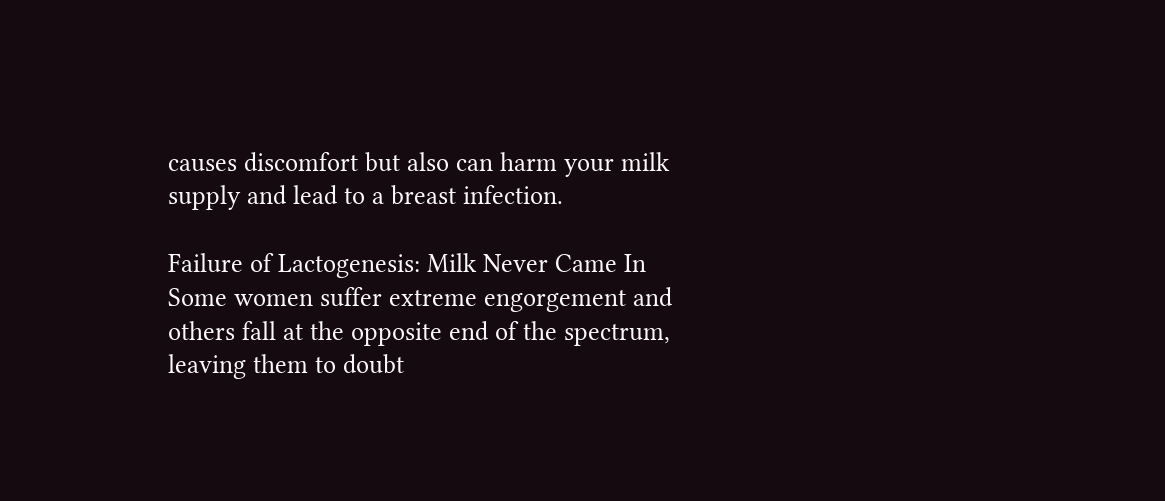causes discomfort but also can harm your milk supply and lead to a breast infection.

Failure of Lactogenesis: Milk Never Came In
Some women suffer extreme engorgement and others fall at the opposite end of the spectrum, leaving them to doubt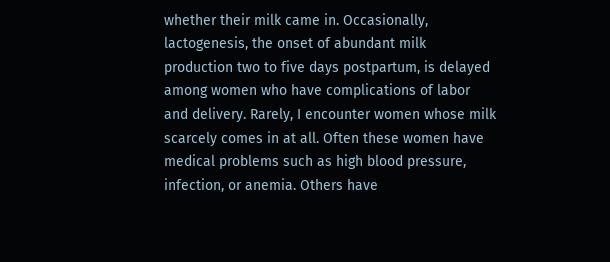whether their milk came in. Occasionally, lactogenesis, the onset of abundant milk production two to five days postpartum, is delayed among women who have complications of labor and delivery. Rarely, I encounter women whose milk scarcely comes in at all. Often these women have medical problems such as high blood pressure, infection, or anemia. Others have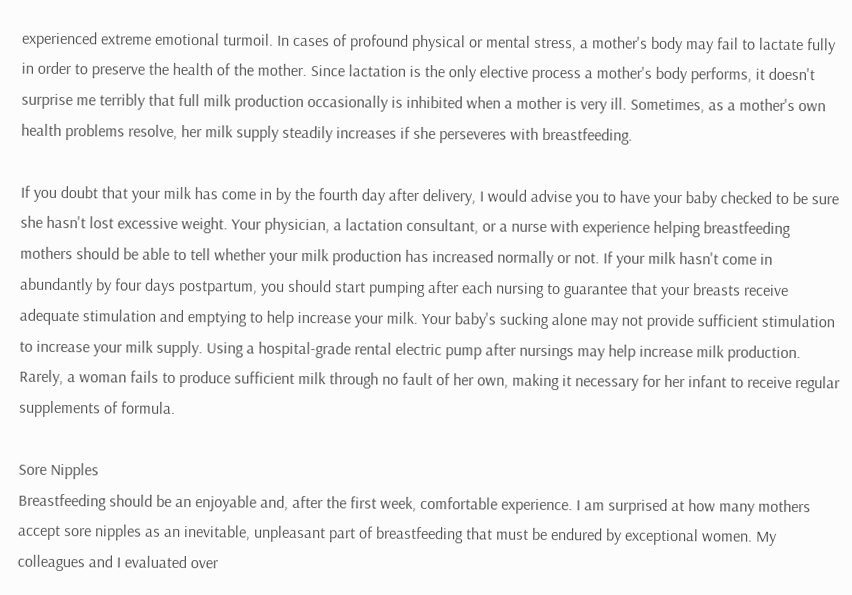experienced extreme emotional turmoil. In cases of profound physical or mental stress, a mother's body may fail to lactate fully in order to preserve the health of the mother. Since lactation is the only elective process a mother's body performs, it doesn't surprise me terribly that full milk production occasionally is inhibited when a mother is very ill. Sometimes, as a mother's own health problems resolve, her milk supply steadily increases if she perseveres with breastfeeding.

If you doubt that your milk has come in by the fourth day after delivery, I would advise you to have your baby checked to be sure she hasn't lost excessive weight. Your physician, a lactation consultant, or a nurse with experience helping breastfeeding mothers should be able to tell whether your milk production has increased normally or not. If your milk hasn't come in abundantly by four days postpartum, you should start pumping after each nursing to guarantee that your breasts receive adequate stimulation and emptying to help increase your milk. Your baby's sucking alone may not provide sufficient stimulation to increase your milk supply. Using a hospital-grade rental electric pump after nursings may help increase milk production. Rarely, a woman fails to produce sufficient milk through no fault of her own, making it necessary for her infant to receive regular supplements of formula.

Sore Nipples
Breastfeeding should be an enjoyable and, after the first week, comfortable experience. I am surprised at how many mothers accept sore nipples as an inevitable, unpleasant part of breastfeeding that must be endured by exceptional women. My colleagues and I evaluated over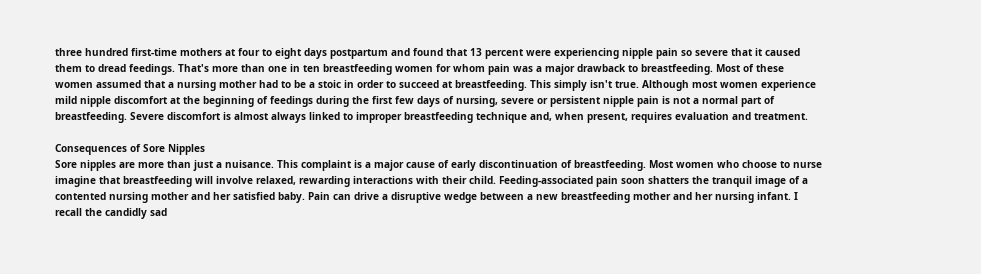three hundred first-time mothers at four to eight days postpartum and found that 13 percent were experiencing nipple pain so severe that it caused them to dread feedings. That's more than one in ten breastfeeding women for whom pain was a major drawback to breastfeeding. Most of these women assumed that a nursing mother had to be a stoic in order to succeed at breastfeeding. This simply isn't true. Although most women experience mild nipple discomfort at the beginning of feedings during the first few days of nursing, severe or persistent nipple pain is not a normal part of breastfeeding. Severe discomfort is almost always linked to improper breastfeeding technique and, when present, requires evaluation and treatment.

Consequences of Sore Nipples
Sore nipples are more than just a nuisance. This complaint is a major cause of early discontinuation of breastfeeding. Most women who choose to nurse imagine that breastfeeding will involve relaxed, rewarding interactions with their child. Feeding-associated pain soon shatters the tranquil image of a contented nursing mother and her satisfied baby. Pain can drive a disruptive wedge between a new breastfeeding mother and her nursing infant. I recall the candidly sad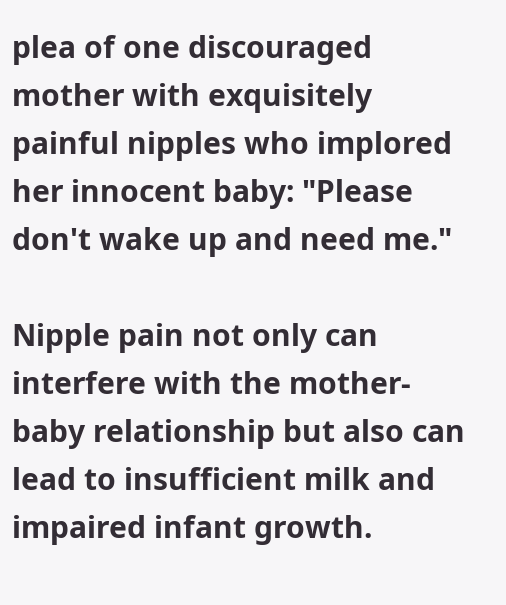plea of one discouraged mother with exquisitely painful nipples who implored her innocent baby: "Please don't wake up and need me."

Nipple pain not only can interfere with the mother-baby relationship but also can lead to insufficient milk and impaired infant growth.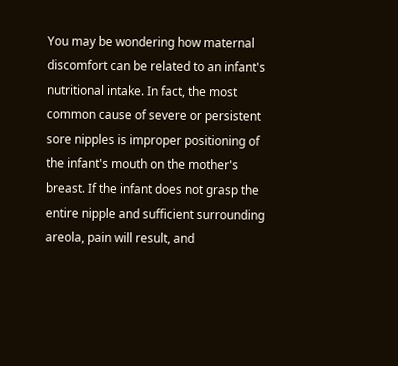You may be wondering how maternal discomfort can be related to an infant's nutritional intake. In fact, the most common cause of severe or persistent sore nipples is improper positioning of the infant's mouth on the mother's breast. If the infant does not grasp the entire nipple and sufficient surrounding areola, pain will result, and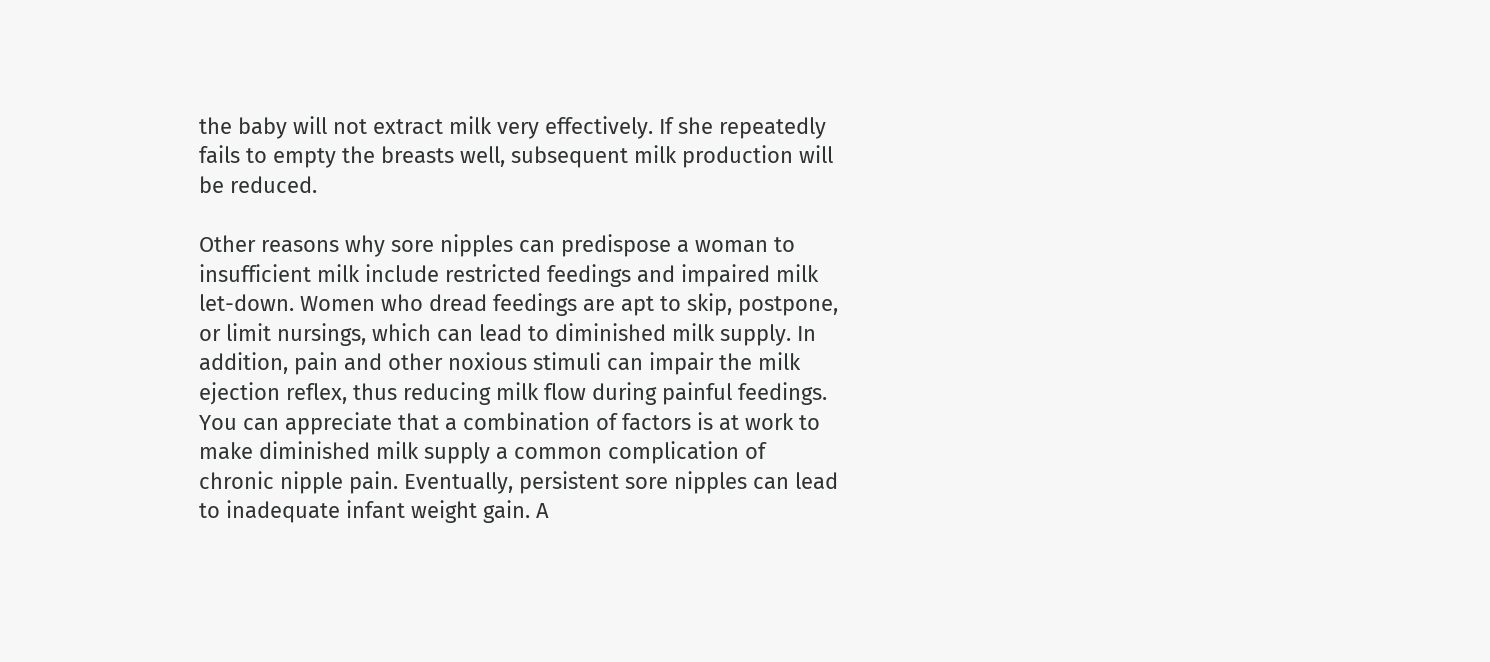the baby will not extract milk very effectively. If she repeatedly fails to empty the breasts well, subsequent milk production will be reduced.

Other reasons why sore nipples can predispose a woman to insufficient milk include restricted feedings and impaired milk let-down. Women who dread feedings are apt to skip, postpone, or limit nursings, which can lead to diminished milk supply. In addition, pain and other noxious stimuli can impair the milk ejection reflex, thus reducing milk flow during painful feedings. You can appreciate that a combination of factors is at work to make diminished milk supply a common complication of chronic nipple pain. Eventually, persistent sore nipples can lead to inadequate infant weight gain. A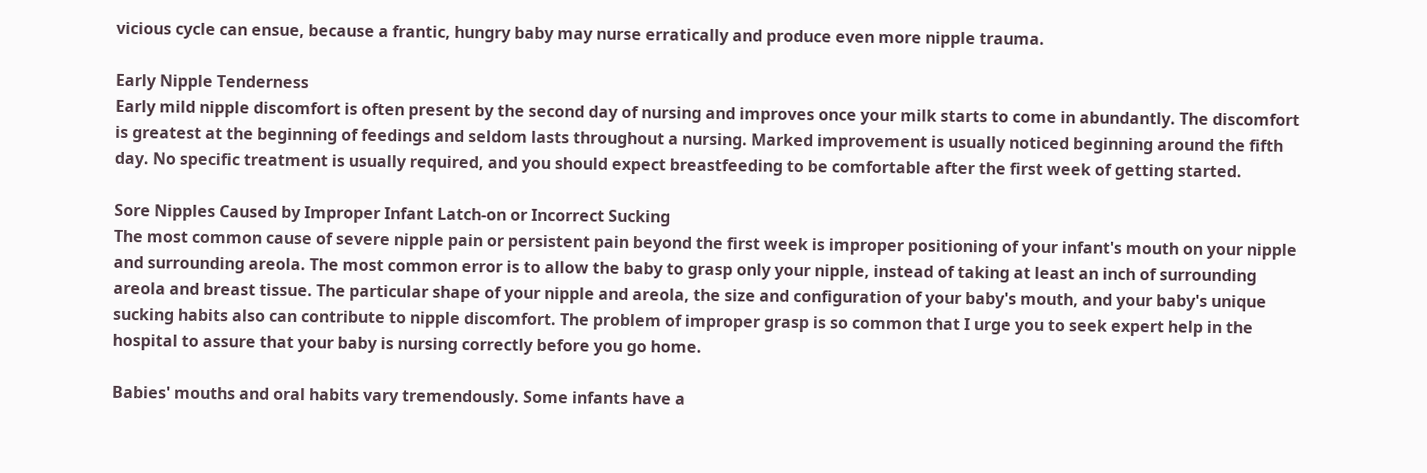vicious cycle can ensue, because a frantic, hungry baby may nurse erratically and produce even more nipple trauma.

Early Nipple Tenderness
Early mild nipple discomfort is often present by the second day of nursing and improves once your milk starts to come in abundantly. The discomfort is greatest at the beginning of feedings and seldom lasts throughout a nursing. Marked improvement is usually noticed beginning around the fifth day. No specific treatment is usually required, and you should expect breastfeeding to be comfortable after the first week of getting started.

Sore Nipples Caused by Improper Infant Latch-on or Incorrect Sucking
The most common cause of severe nipple pain or persistent pain beyond the first week is improper positioning of your infant's mouth on your nipple and surrounding areola. The most common error is to allow the baby to grasp only your nipple, instead of taking at least an inch of surrounding areola and breast tissue. The particular shape of your nipple and areola, the size and configuration of your baby's mouth, and your baby's unique sucking habits also can contribute to nipple discomfort. The problem of improper grasp is so common that I urge you to seek expert help in the hospital to assure that your baby is nursing correctly before you go home.

Babies' mouths and oral habits vary tremendously. Some infants have a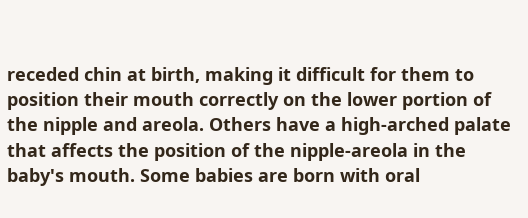receded chin at birth, making it difficult for them to position their mouth correctly on the lower portion of the nipple and areola. Others have a high-arched palate that affects the position of the nipple-areola in the baby's mouth. Some babies are born with oral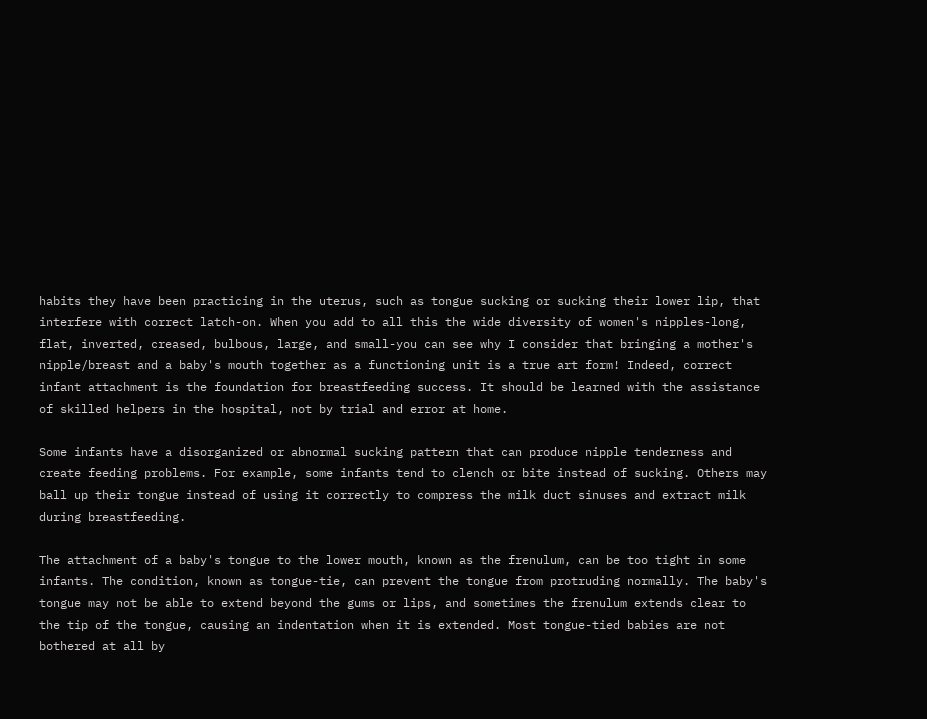habits they have been practicing in the uterus, such as tongue sucking or sucking their lower lip, that interfere with correct latch-on. When you add to all this the wide diversity of women's nipples-long, flat, inverted, creased, bulbous, large, and small-you can see why I consider that bringing a mother's nipple/breast and a baby's mouth together as a functioning unit is a true art form! Indeed, correct infant attachment is the foundation for breastfeeding success. It should be learned with the assistance of skilled helpers in the hospital, not by trial and error at home.

Some infants have a disorganized or abnormal sucking pattern that can produce nipple tenderness and create feeding problems. For example, some infants tend to clench or bite instead of sucking. Others may ball up their tongue instead of using it correctly to compress the milk duct sinuses and extract milk during breastfeeding.

The attachment of a baby's tongue to the lower mouth, known as the frenulum, can be too tight in some infants. The condition, known as tongue-tie, can prevent the tongue from protruding normally. The baby's tongue may not be able to extend beyond the gums or lips, and sometimes the frenulum extends clear to the tip of the tongue, causing an indentation when it is extended. Most tongue-tied babies are not bothered at all by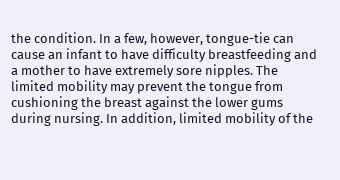the condition. In a few, however, tongue-tie can cause an infant to have difficulty breastfeeding and a mother to have extremely sore nipples. The limited mobility may prevent the tongue from cushioning the breast against the lower gums during nursing. In addition, limited mobility of the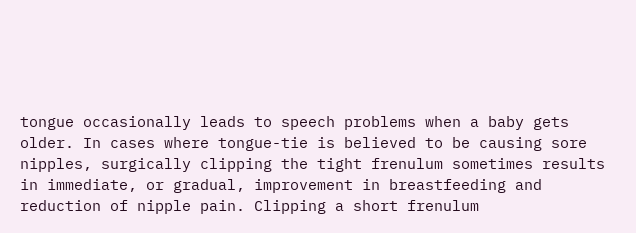tongue occasionally leads to speech problems when a baby gets older. In cases where tongue-tie is believed to be causing sore nipples, surgically clipping the tight frenulum sometimes results in immediate, or gradual, improvement in breastfeeding and reduction of nipple pain. Clipping a short frenulum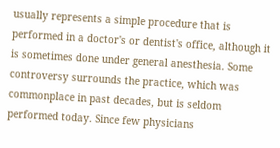usually represents a simple procedure that is performed in a doctor's or dentist's office, although it is sometimes done under general anesthesia. Some controversy surrounds the practice, which was commonplace in past decades, but is seldom performed today. Since few physicians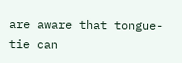are aware that tongue-tie can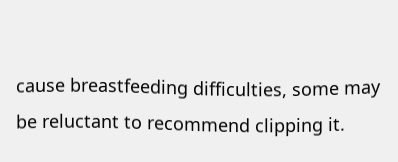cause breastfeeding difficulties, some may be reluctant to recommend clipping it.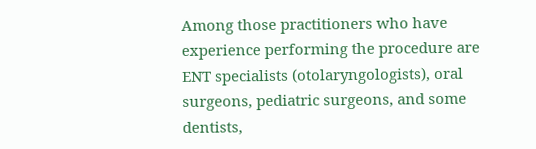Among those practitioners who have experience performing the procedure are ENT specialists (otolaryngologists), oral surgeons, pediatric surgeons, and some dentists,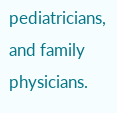pediatricians, and family physicians.